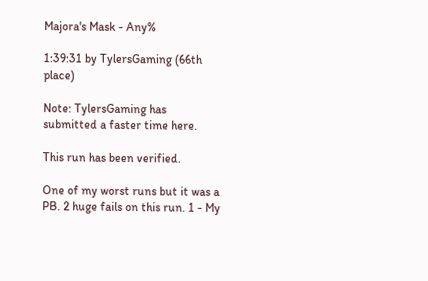Majora's Mask - Any%

1:39:31 by TylersGaming (66th place)

Note: TylersGaming has submitted a faster time here.

This run has been verified.

One of my worst runs but it was a PB. 2 huge fails on this run. 1 - My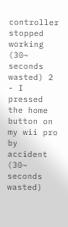controller stopped working (30~ seconds wasted) 2 - I pressed the home button on my wii pro by accident (30~ seconds wasted)